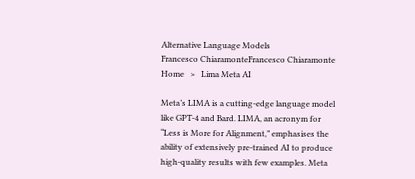Alternative Language Models
Francesco ChiaramonteFrancesco Chiaramonte
Home   >   Lima Meta AI

Meta’s LIMA is a cutting-edge language model like GPT-4 and Bard. LIMA, an acronym for “Less is More for Alignment,” emphasises the ability of extensively pre-trained AI to produce high-quality results with few examples. Meta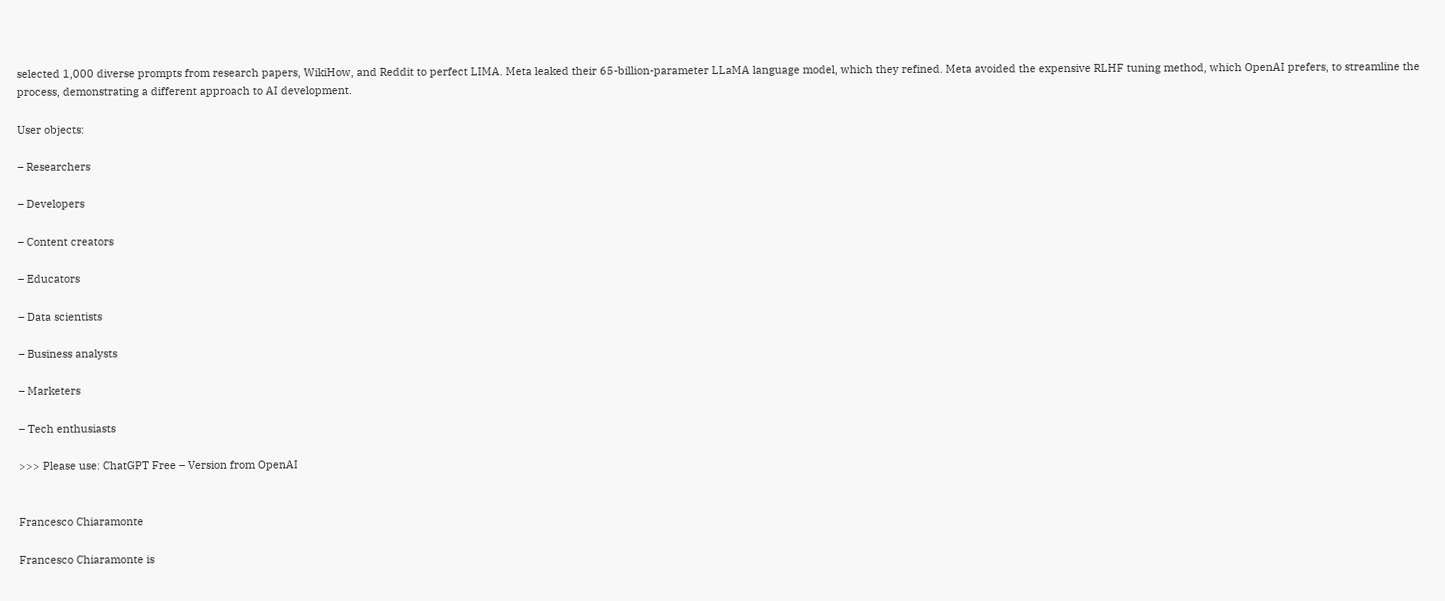selected 1,000 diverse prompts from research papers, WikiHow, and Reddit to perfect LIMA. Meta leaked their 65-billion-parameter LLaMA language model, which they refined. Meta avoided the expensive RLHF tuning method, which OpenAI prefers, to streamline the process, demonstrating a different approach to AI development.

User objects:

– Researchers

– Developers

– Content creators

– Educators

– Data scientists

– Business analysts

– Marketers

– Tech enthusiasts

>>> Please use: ChatGPT Free – Version from OpenAI


Francesco Chiaramonte

Francesco Chiaramonte is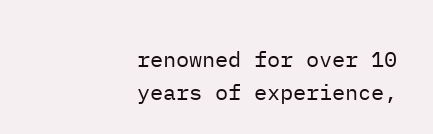renowned for over 10 years of experience,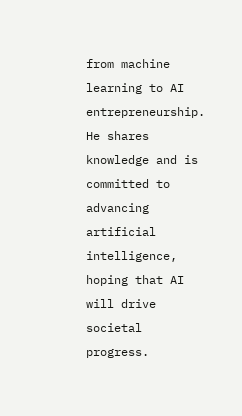from machine learning to AI entrepreneurship. He shares knowledge and is committed to advancing artificial intelligence, hoping that AI will drive societal progress.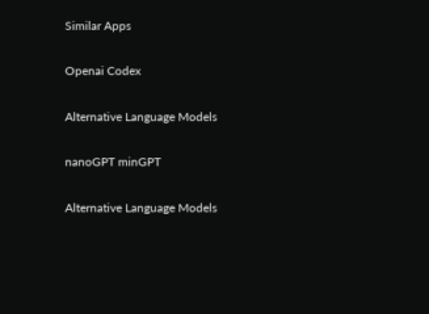Similar Apps

Openai Codex

Alternative Language Models

nanoGPT minGPT

Alternative Language Models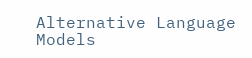Alternative Language Models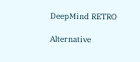DeepMind RETRO

Alternative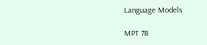Language Models

MPT 7B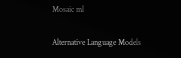Mosaic ml

Alternative Language Models